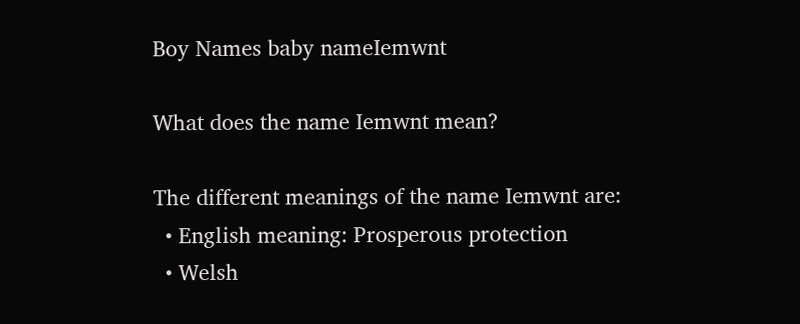Boy Names baby nameIemwnt

What does the name Iemwnt mean?

The different meanings of the name Iemwnt are:
  • English meaning: Prosperous protection
  • Welsh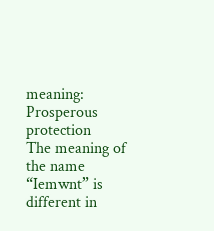meaning: Prosperous protection
The meaning of the name “Iemwnt” is different in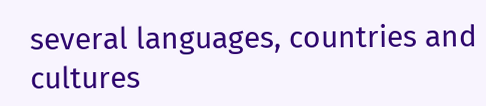several languages, countries and cultures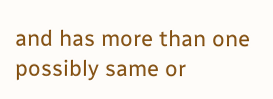and has more than one possibly same or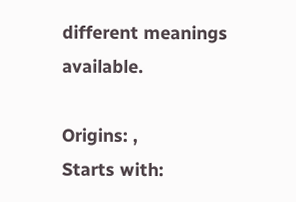different meanings available.

Origins: ,
Starts with: